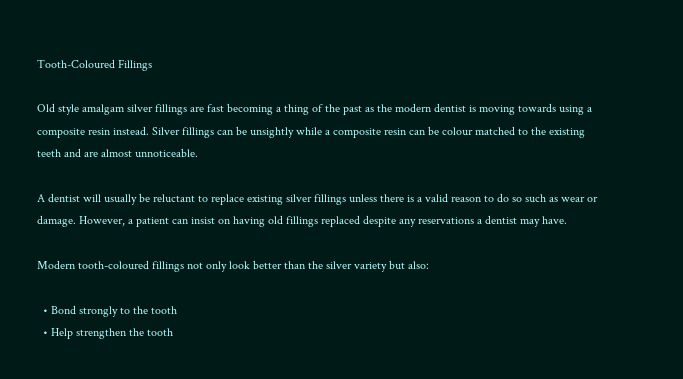Tooth-Coloured Fillings

Old style amalgam silver fillings are fast becoming a thing of the past as the modern dentist is moving towards using a composite resin instead. Silver fillings can be unsightly while a composite resin can be colour matched to the existing teeth and are almost unnoticeable.

A dentist will usually be reluctant to replace existing silver fillings unless there is a valid reason to do so such as wear or damage. However, a patient can insist on having old fillings replaced despite any reservations a dentist may have.

Modern tooth-coloured fillings not only look better than the silver variety but also:

  • Bond strongly to the tooth
  • Help strengthen the tooth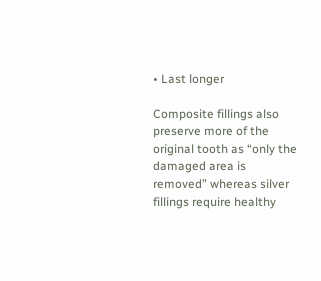• Last longer

Composite fillings also preserve more of the original tooth as “only the damaged area is removed” whereas silver fillings require healthy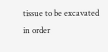tissue to be excavated in order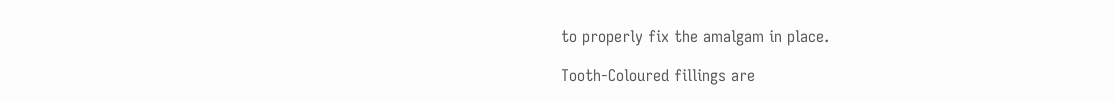to properly fix the amalgam in place.

Tooth-Coloured fillings are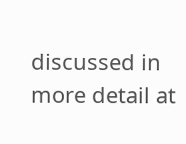discussed in more detail at